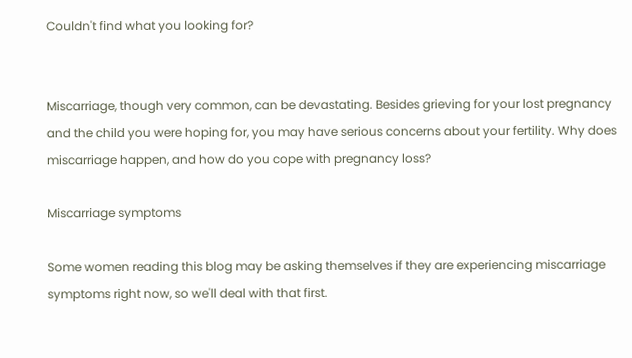Couldn't find what you looking for?


Miscarriage, though very common, can be devastating. Besides grieving for your lost pregnancy and the child you were hoping for, you may have serious concerns about your fertility. Why does miscarriage happen, and how do you cope with pregnancy loss?

Miscarriage symptoms

Some women reading this blog may be asking themselves if they are experiencing miscarriage symptoms right now, so we'll deal with that first.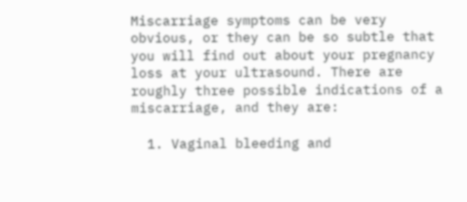Miscarriage symptoms can be very obvious, or they can be so subtle that you will find out about your pregnancy loss at your ultrasound. There are roughly three possible indications of a miscarriage, and they are:

  1. Vaginal bleeding and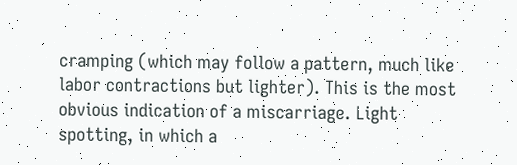cramping (which may follow a pattern, much like labor contractions but lighter). This is the most obvious indication of a miscarriage. Light spotting, in which a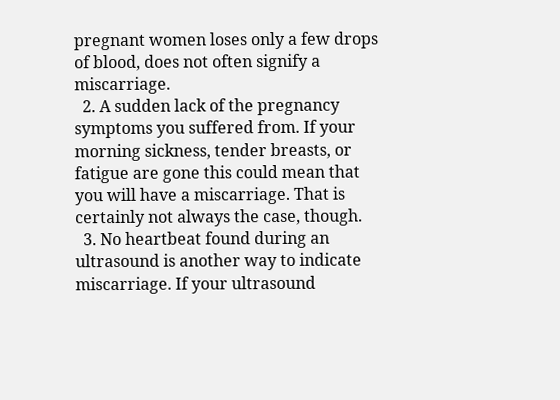pregnant women loses only a few drops of blood, does not often signify a miscarriage.
  2. A sudden lack of the pregnancy symptoms you suffered from. If your morning sickness, tender breasts, or fatigue are gone this could mean that you will have a miscarriage. That is certainly not always the case, though.
  3. No heartbeat found during an ultrasound is another way to indicate miscarriage. If your ultrasound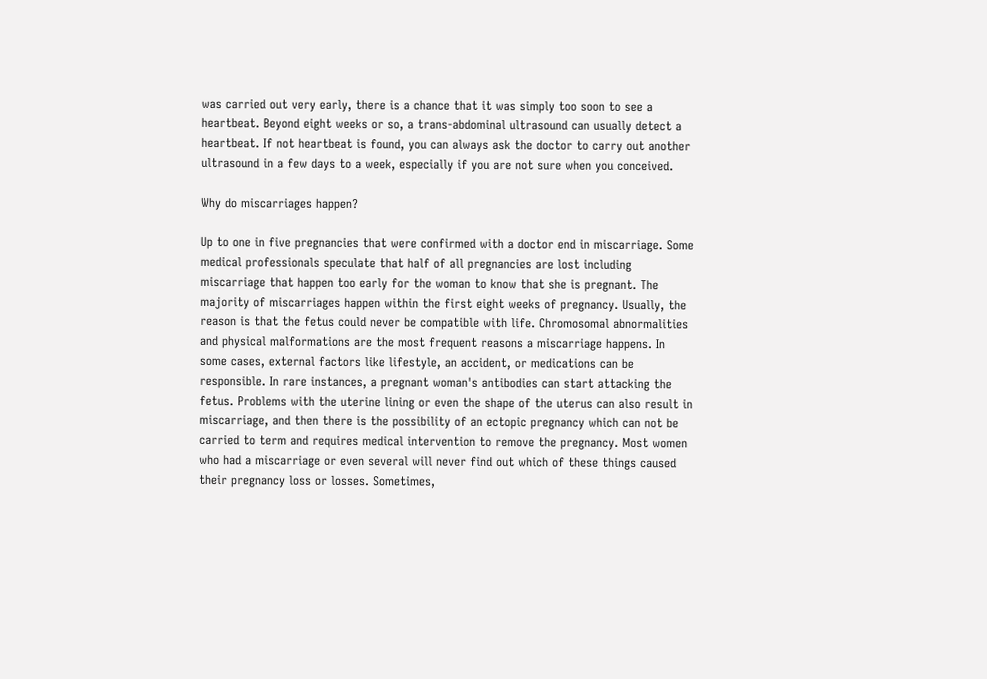was carried out very early, there is a chance that it was simply too soon to see a heartbeat. Beyond eight weeks or so, a trans-abdominal ultrasound can usually detect a heartbeat. If not heartbeat is found, you can always ask the doctor to carry out another ultrasound in a few days to a week, especially if you are not sure when you conceived.

Why do miscarriages happen?

Up to one in five pregnancies that were confirmed with a doctor end in miscarriage. Some medical professionals speculate that half of all pregnancies are lost including miscarriage that happen too early for the woman to know that she is pregnant. The majority of miscarriages happen within the first eight weeks of pregnancy. Usually, the reason is that the fetus could never be compatible with life. Chromosomal abnormalities and physical malformations are the most frequent reasons a miscarriage happens. In some cases, external factors like lifestyle, an accident, or medications can be responsible. In rare instances, a pregnant woman's antibodies can start attacking the fetus. Problems with the uterine lining or even the shape of the uterus can also result in miscarriage, and then there is the possibility of an ectopic pregnancy which can not be carried to term and requires medical intervention to remove the pregnancy. Most women who had a miscarriage or even several will never find out which of these things caused their pregnancy loss or losses. Sometimes,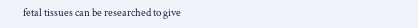fetal tissues can be researched to give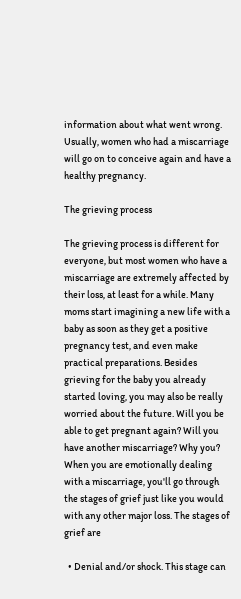information about what went wrong. Usually, women who had a miscarriage will go on to conceive again and have a healthy pregnancy.

The grieving process

The grieving process is different for everyone, but most women who have a miscarriage are extremely affected by their loss, at least for a while. Many moms start imagining a new life with a baby as soon as they get a positive pregnancy test, and even make practical preparations. Besides grieving for the baby you already started loving, you may also be really worried about the future. Will you be able to get pregnant again? Will you have another miscarriage? Why you? When you are emotionally dealing with a miscarriage, you'll go through the stages of grief just like you would with any other major loss. The stages of grief are

  • Denial and/or shock. This stage can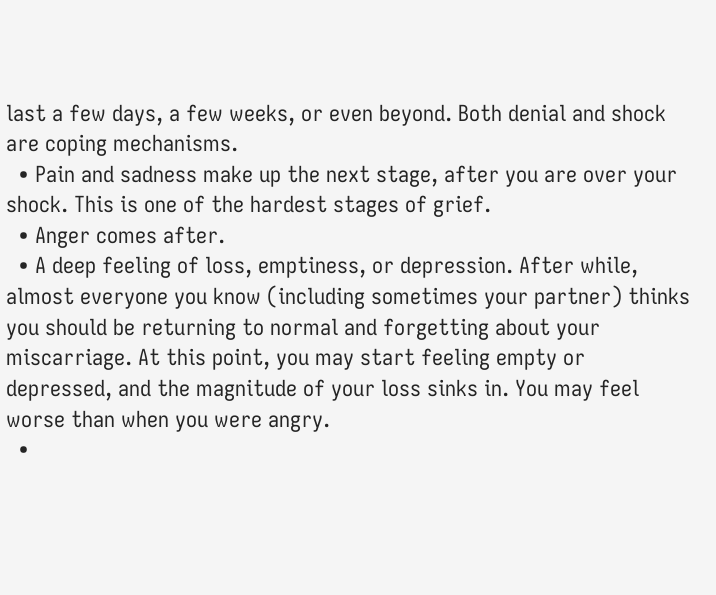last a few days, a few weeks, or even beyond. Both denial and shock are coping mechanisms.
  • Pain and sadness make up the next stage, after you are over your shock. This is one of the hardest stages of grief.
  • Anger comes after.
  • A deep feeling of loss, emptiness, or depression. After while, almost everyone you know (including sometimes your partner) thinks you should be returning to normal and forgetting about your miscarriage. At this point, you may start feeling empty or depressed, and the magnitude of your loss sinks in. You may feel worse than when you were angry.
  •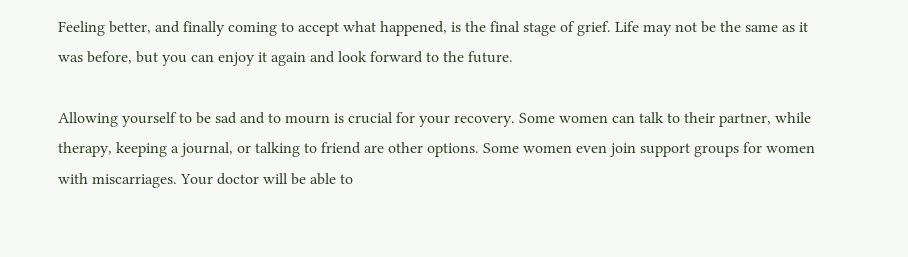Feeling better, and finally coming to accept what happened, is the final stage of grief. Life may not be the same as it was before, but you can enjoy it again and look forward to the future.

Allowing yourself to be sad and to mourn is crucial for your recovery. Some women can talk to their partner, while therapy, keeping a journal, or talking to friend are other options. Some women even join support groups for women with miscarriages. Your doctor will be able to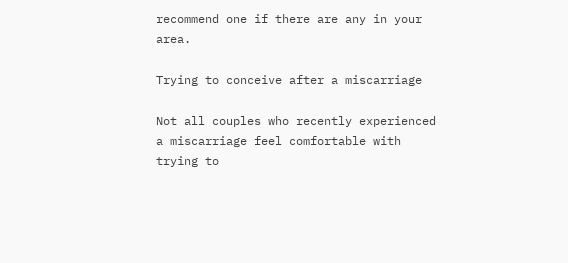recommend one if there are any in your area.

Trying to conceive after a miscarriage

Not all couples who recently experienced a miscarriage feel comfortable with trying to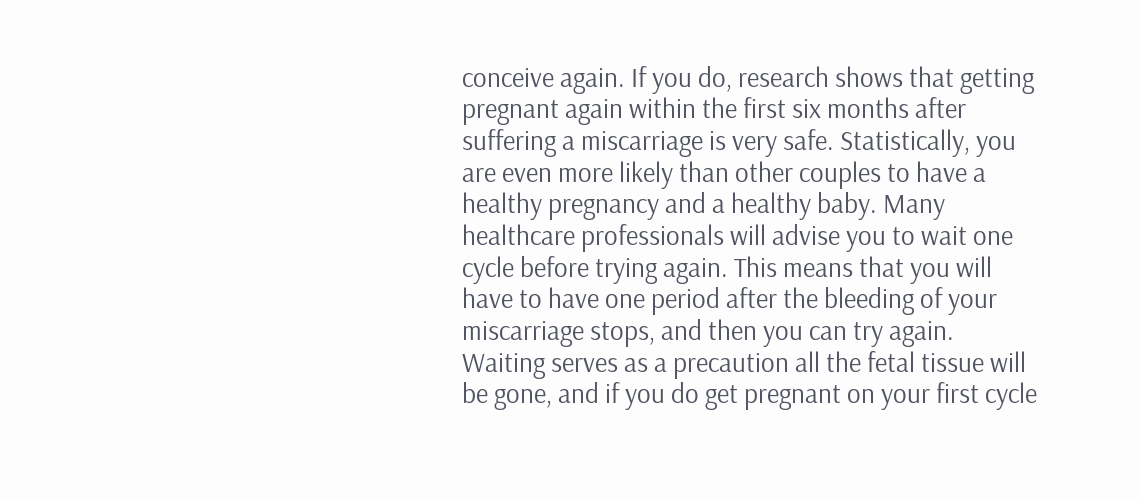conceive again. If you do, research shows that getting pregnant again within the first six months after suffering a miscarriage is very safe. Statistically, you are even more likely than other couples to have a healthy pregnancy and a healthy baby. Many healthcare professionals will advise you to wait one cycle before trying again. This means that you will have to have one period after the bleeding of your miscarriage stops, and then you can try again. Waiting serves as a precaution all the fetal tissue will be gone, and if you do get pregnant on your first cycle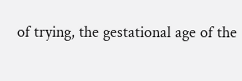of trying, the gestational age of the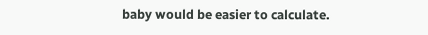baby would be easier to calculate.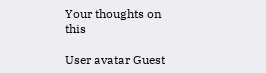Your thoughts on this

User avatar Guest